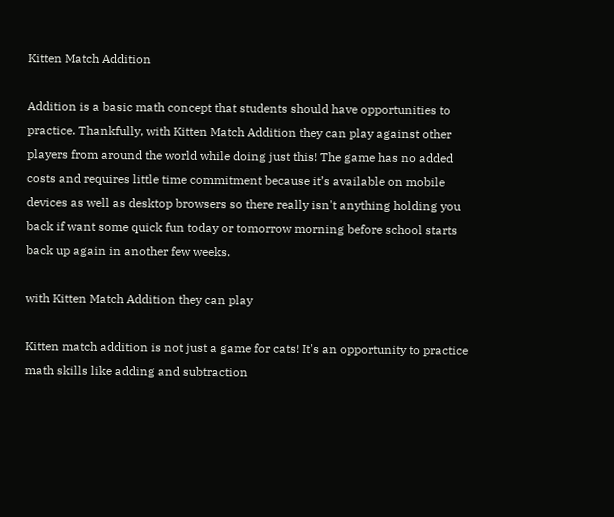Kitten Match Addition

Addition is a basic math concept that students should have opportunities to practice. Thankfully, with Kitten Match Addition they can play against other players from around the world while doing just this! The game has no added costs and requires little time commitment because it’s available on mobile devices as well as desktop browsers so there really isn't anything holding you back if want some quick fun today or tomorrow morning before school starts back up again in another few weeks.

with Kitten Match Addition they can play

Kitten match addition is not just a game for cats! It's an opportunity to practice math skills like adding and subtraction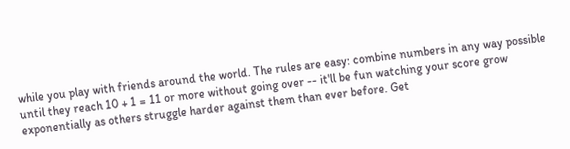while you play with friends around the world. The rules are easy: combine numbers in any way possible until they reach 10 + 1 = 11 or more without going over -- it'll be fun watching your score grow exponentially as others struggle harder against them than ever before. Get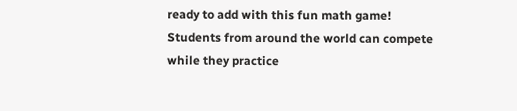ready to add with this fun math game! Students from around the world can compete while they practice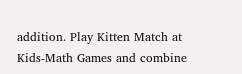addition. Play Kitten Match at Kids-Math Games and combine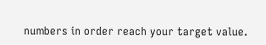numbers in order reach your target value.